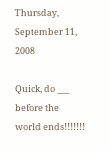Thursday, September 11, 2008

Quick, do ___ before the world ends!!!!!!!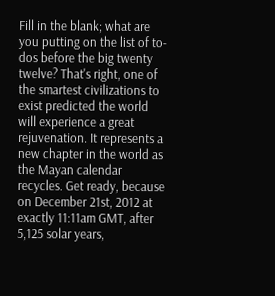Fill in the blank; what are you putting on the list of to-dos before the big twenty twelve? That's right, one of the smartest civilizations to exist predicted the world will experience a great rejuvenation. It represents a new chapter in the world as the Mayan calendar recycles. Get ready, because on December 21st, 2012 at exactly 11:11am GMT, after 5,125 solar years,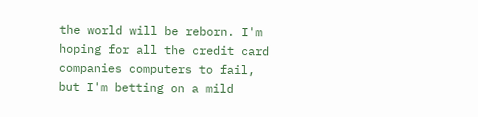the world will be reborn. I'm hoping for all the credit card companies computers to fail, but I'm betting on a mild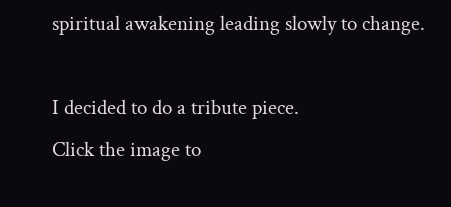spiritual awakening leading slowly to change.

I decided to do a tribute piece.
Click the image to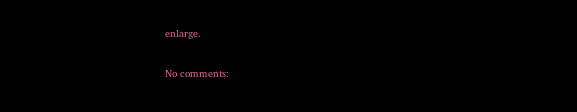enlarge.

No comments: